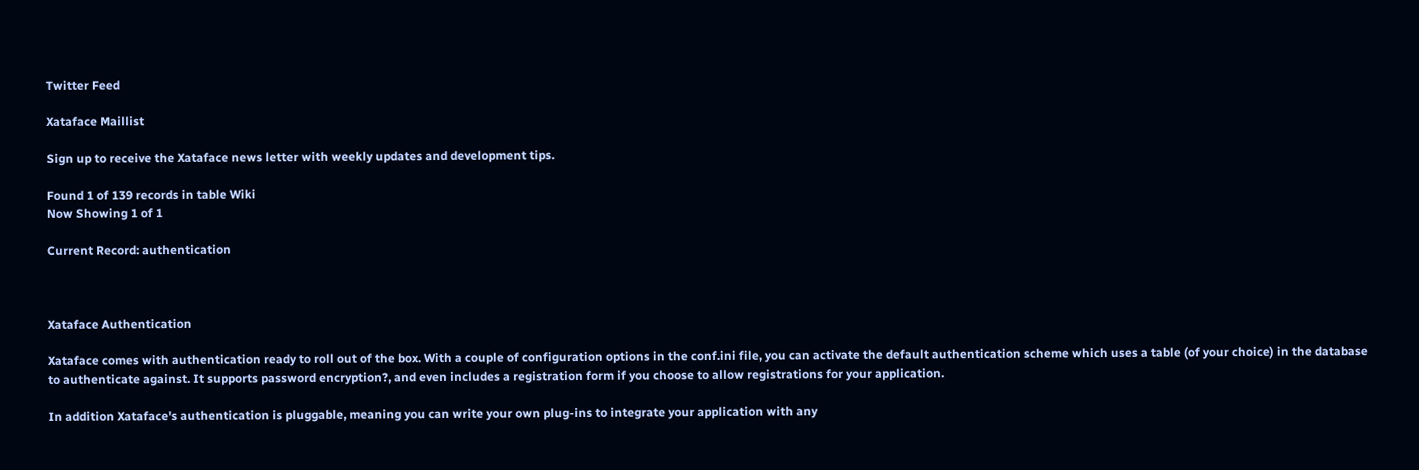Twitter Feed

Xataface Maillist

Sign up to receive the Xataface news letter with weekly updates and development tips.

Found 1 of 139 records in table Wiki
Now Showing 1 of 1

Current Record: authentication



Xataface Authentication

Xataface comes with authentication ready to roll out of the box. With a couple of configuration options in the conf.ini file, you can activate the default authentication scheme which uses a table (of your choice) in the database to authenticate against. It supports password encryption?, and even includes a registration form if you choose to allow registrations for your application.

In addition Xataface's authentication is pluggable, meaning you can write your own plug-ins to integrate your application with any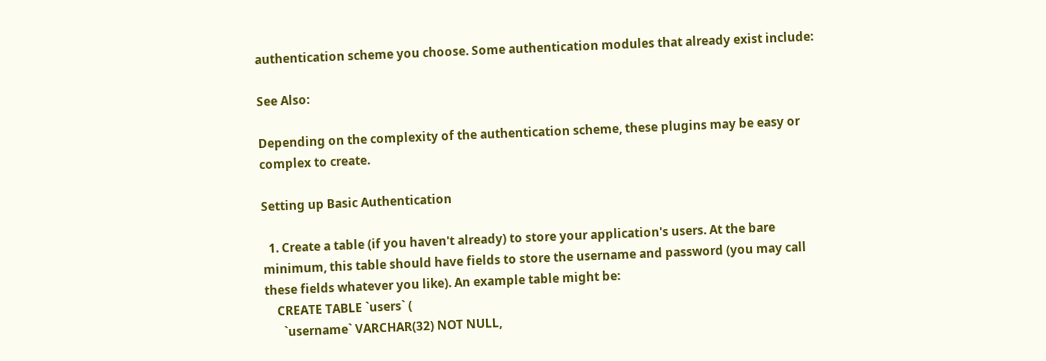authentication scheme you choose. Some authentication modules that already exist include:

See Also:

Depending on the complexity of the authentication scheme, these plugins may be easy or complex to create.

Setting up Basic Authentication

  1. Create a table (if you haven't already) to store your application's users. At the bare minimum, this table should have fields to store the username and password (you may call these fields whatever you like). An example table might be:
    CREATE TABLE `users` (
      `username` VARCHAR(32) NOT NULL,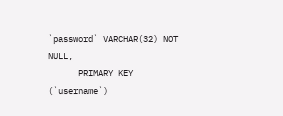`password` VARCHAR(32) NOT NULL,
      PRIMARY KEY (`username`)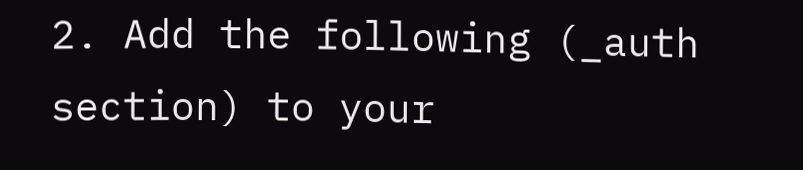2. Add the following (_auth section) to your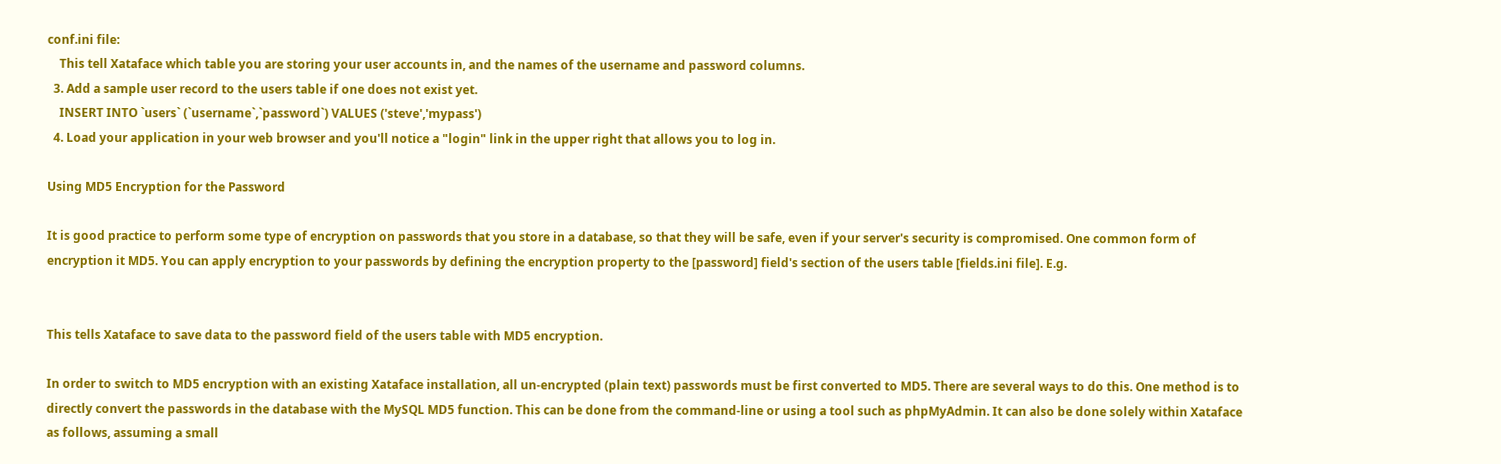conf.ini file:
    This tell Xataface which table you are storing your user accounts in, and the names of the username and password columns.
  3. Add a sample user record to the users table if one does not exist yet.
    INSERT INTO `users` (`username`,`password`) VALUES ('steve','mypass')
  4. Load your application in your web browser and you'll notice a "login" link in the upper right that allows you to log in.

Using MD5 Encryption for the Password

It is good practice to perform some type of encryption on passwords that you store in a database, so that they will be safe, even if your server's security is compromised. One common form of encryption it MD5. You can apply encryption to your passwords by defining the encryption property to the [password] field's section of the users table [fields.ini file]. E.g.


This tells Xataface to save data to the password field of the users table with MD5 encryption.

In order to switch to MD5 encryption with an existing Xataface installation, all un-encrypted (plain text) passwords must be first converted to MD5. There are several ways to do this. One method is to directly convert the passwords in the database with the MySQL MD5 function. This can be done from the command-line or using a tool such as phpMyAdmin. It can also be done solely within Xataface as follows, assuming a small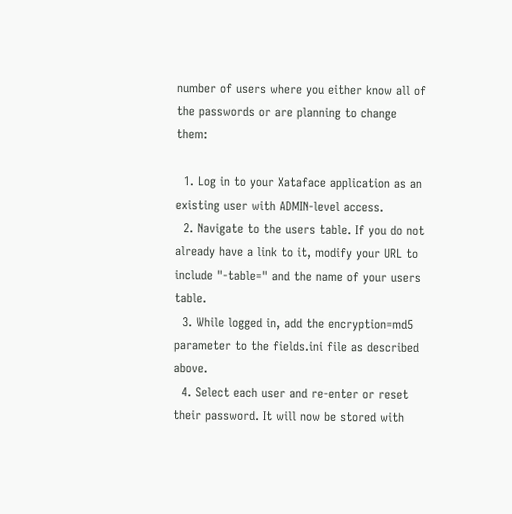number of users where you either know all of the passwords or are planning to change them:

  1. Log in to your Xataface application as an existing user with ADMIN-level access.
  2. Navigate to the users table. If you do not already have a link to it, modify your URL to include "-table=" and the name of your users table.
  3. While logged in, add the encryption=md5 parameter to the fields.ini file as described above.
  4. Select each user and re-enter or reset their password. It will now be stored with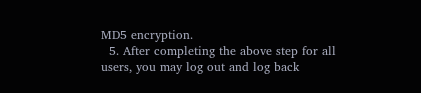MD5 encryption.
  5. After completing the above step for all users, you may log out and log back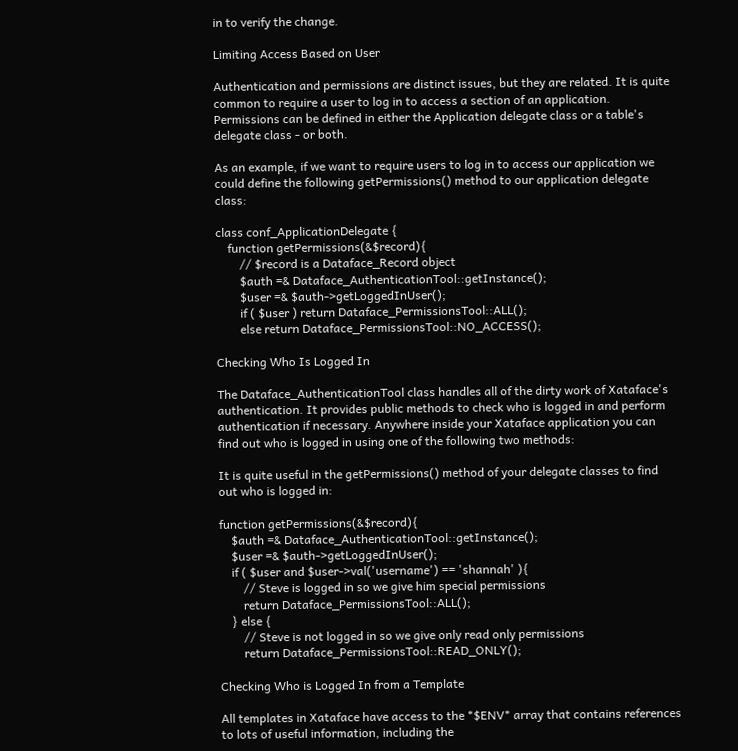in to verify the change.

Limiting Access Based on User

Authentication and permissions are distinct issues, but they are related. It is quite common to require a user to log in to access a section of an application. Permissions can be defined in either the Application delegate class or a table's delegate class - or both.

As an example, if we want to require users to log in to access our application we could define the following getPermissions() method to our application delegate class:

class conf_ApplicationDelegate {
    function getPermissions(&$record){
        // $record is a Dataface_Record object
        $auth =& Dataface_AuthenticationTool::getInstance();
        $user =& $auth->getLoggedInUser();
        if ( $user ) return Dataface_PermissionsTool::ALL();
        else return Dataface_PermissionsTool::NO_ACCESS();

Checking Who Is Logged In

The Dataface_AuthenticationTool class handles all of the dirty work of Xataface's authentication. It provides public methods to check who is logged in and perform authentication if necessary. Anywhere inside your Xataface application you can find out who is logged in using one of the following two methods:

It is quite useful in the getPermissions() method of your delegate classes to find out who is logged in:

function getPermissions(&$record){
    $auth =& Dataface_AuthenticationTool::getInstance();
    $user =& $auth->getLoggedInUser();
    if ( $user and $user->val('username') == 'shannah' ){
        // Steve is logged in so we give him special permissions
        return Dataface_PermissionsTool::ALL();
    } else {
        // Steve is not logged in so we give only read only permissions
        return Dataface_PermissionsTool::READ_ONLY();

Checking Who is Logged In from a Template

All templates in Xataface have access to the *$ENV* array that contains references to lots of useful information, including the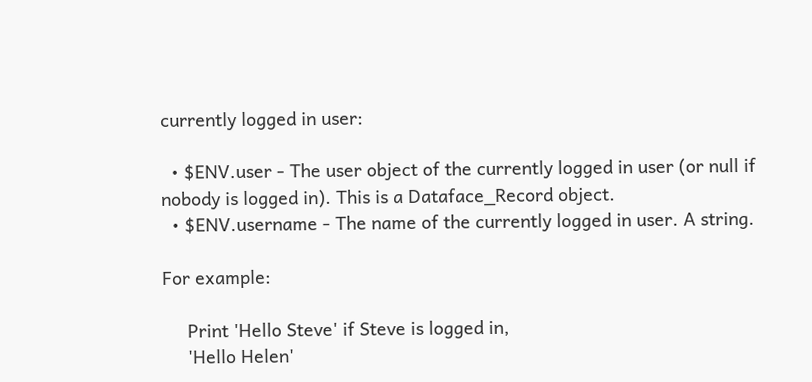currently logged in user:

  • $ENV.user - The user object of the currently logged in user (or null if nobody is logged in). This is a Dataface_Record object.
  • $ENV.username - The name of the currently logged in user. A string.

For example:

     Print 'Hello Steve' if Steve is logged in,
     'Hello Helen'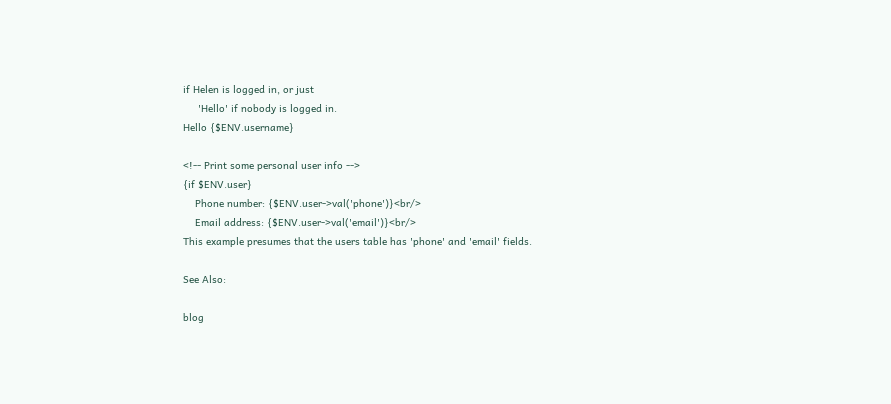if Helen is logged in, or just
     'Hello' if nobody is logged in.
Hello {$ENV.username}

<!-- Print some personal user info -->
{if $ENV.user}
    Phone number: {$ENV.user->val('phone')}<br/>
    Email address: {$ENV.user->val('email')}<br/>
This example presumes that the users table has 'phone' and 'email' fields.

See Also:

blog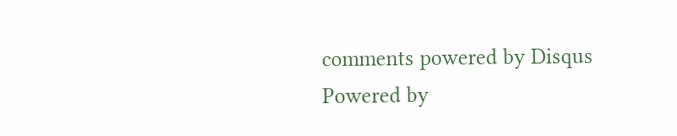comments powered by Disqus
Powered by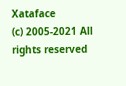Xataface
(c) 2005-2021 All rights reserved